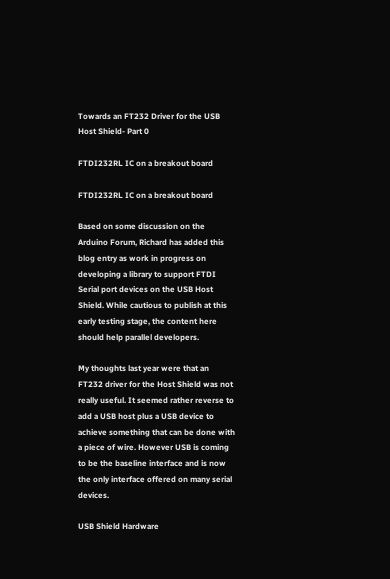Towards an FT232 Driver for the USB Host Shield- Part 0

FTDI232RL IC on a breakout board

FTDI232RL IC on a breakout board

Based on some discussion on the Arduino Forum, Richard has added this blog entry as work in progress on developing a library to support FTDI Serial port devices on the USB Host Shield. While cautious to publish at this early testing stage, the content here should help parallel developers.

My thoughts last year were that an FT232 driver for the Host Shield was not really useful. It seemed rather reverse to add a USB host plus a USB device to achieve something that can be done with a piece of wire. However USB is coming to be the baseline interface and is now the only interface offered on many serial devices.

USB Shield Hardware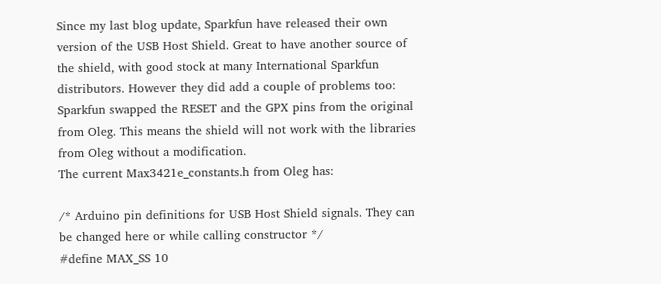Since my last blog update, Sparkfun have released their own version of the USB Host Shield. Great to have another source of the shield, with good stock at many International Sparkfun distributors. However they did add a couple of problems too:
Sparkfun swapped the RESET and the GPX pins from the original from Oleg. This means the shield will not work with the libraries from Oleg without a modification.
The current Max3421e_constants.h from Oleg has:

/* Arduino pin definitions for USB Host Shield signals. They can be changed here or while calling constructor */
#define MAX_SS 10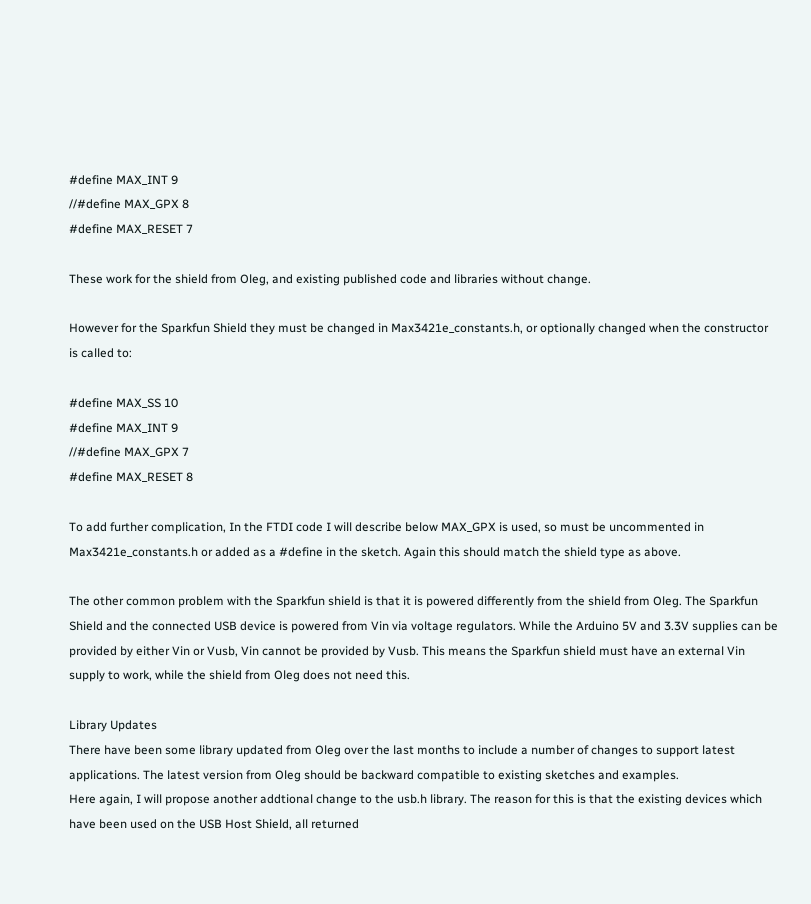#define MAX_INT 9
//#define MAX_GPX 8
#define MAX_RESET 7

These work for the shield from Oleg, and existing published code and libraries without change.

However for the Sparkfun Shield they must be changed in Max3421e_constants.h, or optionally changed when the constructor is called to:

#define MAX_SS 10
#define MAX_INT 9
//#define MAX_GPX 7
#define MAX_RESET 8

To add further complication, In the FTDI code I will describe below MAX_GPX is used, so must be uncommented in Max3421e_constants.h or added as a #define in the sketch. Again this should match the shield type as above.

The other common problem with the Sparkfun shield is that it is powered differently from the shield from Oleg. The Sparkfun Shield and the connected USB device is powered from Vin via voltage regulators. While the Arduino 5V and 3.3V supplies can be provided by either Vin or Vusb, Vin cannot be provided by Vusb. This means the Sparkfun shield must have an external Vin supply to work, while the shield from Oleg does not need this.

Library Updates
There have been some library updated from Oleg over the last months to include a number of changes to support latest applications. The latest version from Oleg should be backward compatible to existing sketches and examples.
Here again, I will propose another addtional change to the usb.h library. The reason for this is that the existing devices which have been used on the USB Host Shield, all returned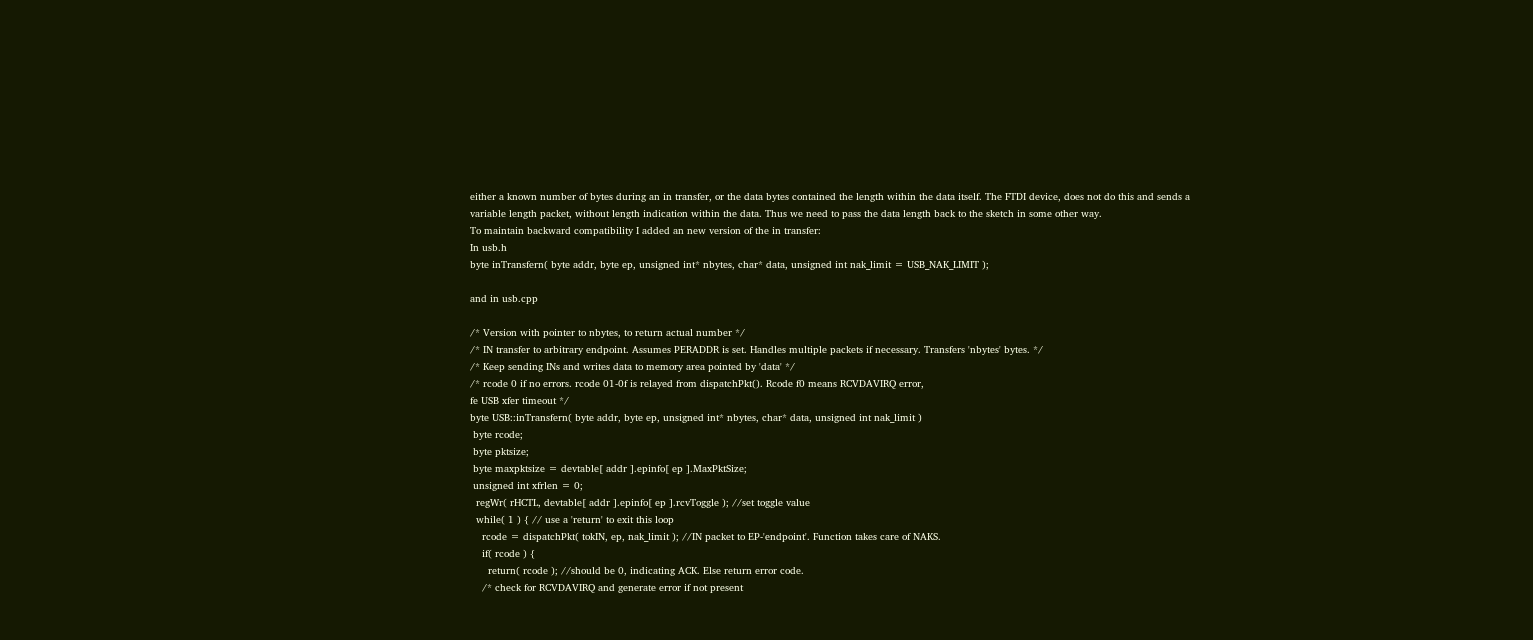either a known number of bytes during an in transfer, or the data bytes contained the length within the data itself. The FTDI device, does not do this and sends a variable length packet, without length indication within the data. Thus we need to pass the data length back to the sketch in some other way.
To maintain backward compatibility I added an new version of the in transfer:
In usb.h
byte inTransfern( byte addr, byte ep, unsigned int* nbytes, char* data, unsigned int nak_limit = USB_NAK_LIMIT );

and in usb.cpp

/* Version with pointer to nbytes, to return actual number */
/* IN transfer to arbitrary endpoint. Assumes PERADDR is set. Handles multiple packets if necessary. Transfers 'nbytes' bytes. */
/* Keep sending INs and writes data to memory area pointed by 'data' */
/* rcode 0 if no errors. rcode 01-0f is relayed from dispatchPkt(). Rcode f0 means RCVDAVIRQ error,
fe USB xfer timeout */
byte USB::inTransfern( byte addr, byte ep, unsigned int* nbytes, char* data, unsigned int nak_limit )
 byte rcode;
 byte pktsize;
 byte maxpktsize = devtable[ addr ].epinfo[ ep ].MaxPktSize;
 unsigned int xfrlen = 0;
  regWr( rHCTL, devtable[ addr ].epinfo[ ep ].rcvToggle ); //set toggle value
  while( 1 ) { // use a 'return' to exit this loop
    rcode = dispatchPkt( tokIN, ep, nak_limit ); //IN packet to EP-'endpoint'. Function takes care of NAKS.
    if( rcode ) {
      return( rcode ); //should be 0, indicating ACK. Else return error code.
    /* check for RCVDAVIRQ and generate error if not present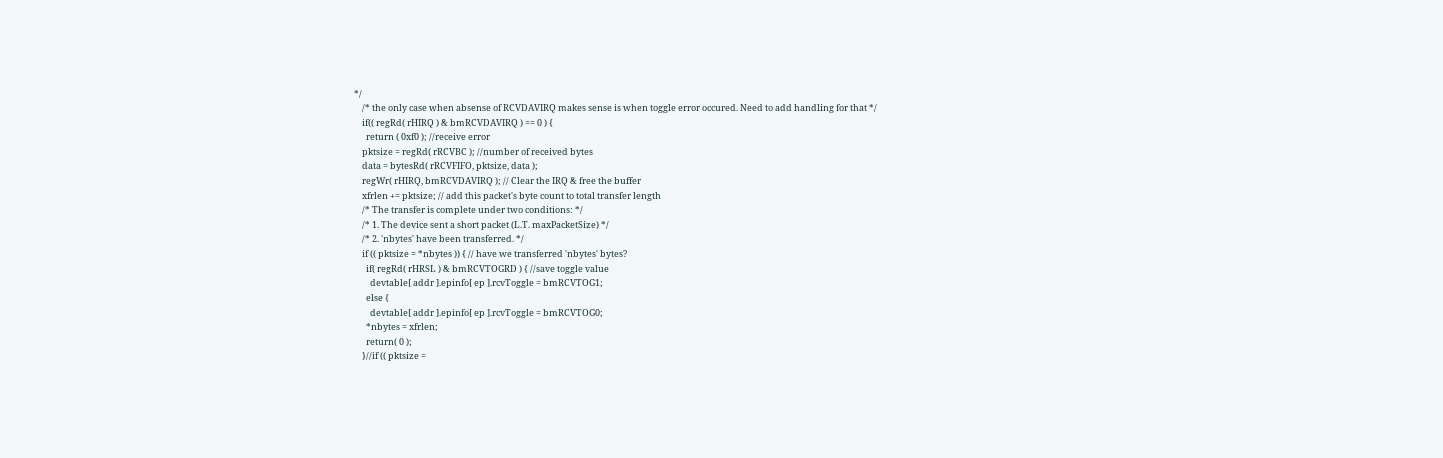*/
    /* the only case when absense of RCVDAVIRQ makes sense is when toggle error occured. Need to add handling for that */
    if(( regRd( rHIRQ ) & bmRCVDAVIRQ ) == 0 ) {
      return ( 0xf0 ); //receive error
    pktsize = regRd( rRCVBC ); //number of received bytes
    data = bytesRd( rRCVFIFO, pktsize, data );
    regWr( rHIRQ, bmRCVDAVIRQ ); // Clear the IRQ & free the buffer
    xfrlen += pktsize; // add this packet's byte count to total transfer length
    /* The transfer is complete under two conditions: */
    /* 1. The device sent a short packet (L.T. maxPacketSize) */
    /* 2. 'nbytes' have been transferred. */
    if (( pktsize = *nbytes )) { // have we transferred 'nbytes' bytes?
      if( regRd( rHRSL ) & bmRCVTOGRD ) { //save toggle value
        devtable[ addr ].epinfo[ ep ].rcvToggle = bmRCVTOG1;
      else {
        devtable[ addr ].epinfo[ ep ].rcvToggle = bmRCVTOG0;
      *nbytes = xfrlen;
      return( 0 );
    }//if (( pktsize =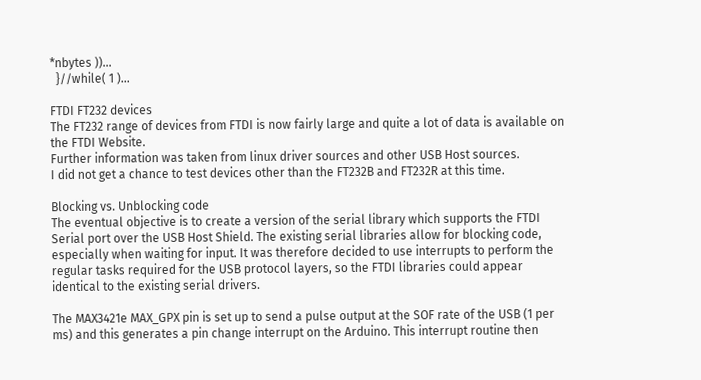*nbytes ))...
  }//while( 1 )...

FTDI FT232 devices
The FT232 range of devices from FTDI is now fairly large and quite a lot of data is available on the FTDI Website.
Further information was taken from linux driver sources and other USB Host sources.
I did not get a chance to test devices other than the FT232B and FT232R at this time.

Blocking vs. Unblocking code
The eventual objective is to create a version of the serial library which supports the FTDI Serial port over the USB Host Shield. The existing serial libraries allow for blocking code, especially when waiting for input. It was therefore decided to use interrupts to perform the regular tasks required for the USB protocol layers, so the FTDI libraries could appear identical to the existing serial drivers.

The MAX3421e MAX_GPX pin is set up to send a pulse output at the SOF rate of the USB (1 per ms) and this generates a pin change interrupt on the Arduino. This interrupt routine then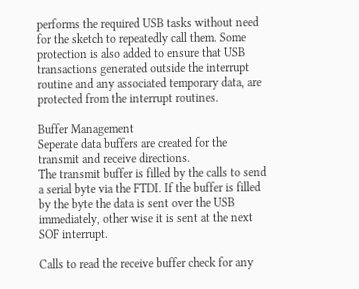performs the required USB tasks without need for the sketch to repeatedly call them. Some protection is also added to ensure that USB transactions generated outside the interrupt routine and any associated temporary data, are protected from the interrupt routines.

Buffer Management
Seperate data buffers are created for the transmit and receive directions.
The transmit buffer is filled by the calls to send a serial byte via the FTDI. If the buffer is filled by the byte the data is sent over the USB immediately, other wise it is sent at the next SOF interrupt.

Calls to read the receive buffer check for any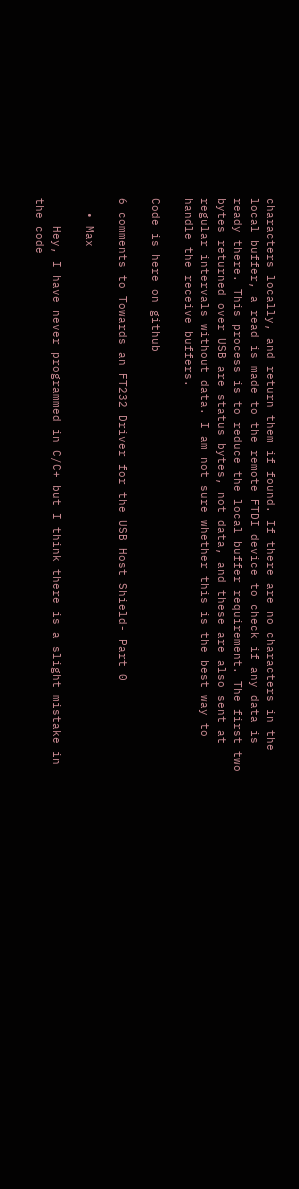characters locally, and return them if found. If there are no characters in the local buffer, a read is made to the remote FTDI device to check if any data is ready there. This process is to reduce the local buffer requirement. The first two bytes returned over USB are status bytes, not data, and these are also sent at regular intervals without data. I am not sure whether this is the best way to handle the receive buffers.

Code is here on github

6 comments to Towards an FT232 Driver for the USB Host Shield- Part 0

  • Max

    Hey, I have never programmed in C/C+ but I think there is a slight mistake in the code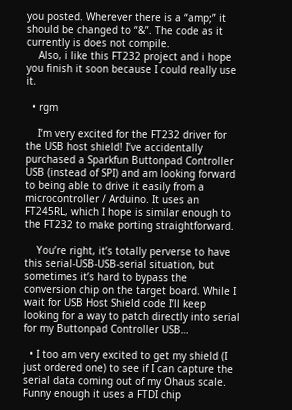you posted. Wherever there is a “amp;” it should be changed to “&”. The code as it currently is does not compile.
    Also, i like this FT232 project and i hope you finish it soon because I could really use it.

  • rgm

    I’m very excited for the FT232 driver for the USB host shield! I’ve accidentally purchased a Sparkfun Buttonpad Controller USB (instead of SPI) and am looking forward to being able to drive it easily from a microcontroller / Arduino. It uses an FT245RL, which I hope is similar enough to the FT232 to make porting straightforward.

    You’re right, it’s totally perverse to have this serial-USB-USB-serial situation, but sometimes it’s hard to bypass the conversion chip on the target board. While I wait for USB Host Shield code I’ll keep looking for a way to patch directly into serial for my Buttonpad Controller USB…

  • I too am very excited to get my shield (I just ordered one) to see if I can capture the serial data coming out of my Ohaus scale. Funny enough it uses a FTDI chip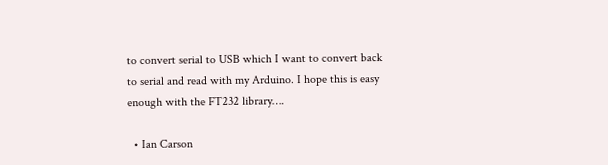to convert serial to USB which I want to convert back to serial and read with my Arduino. I hope this is easy enough with the FT232 library….

  • Ian Carson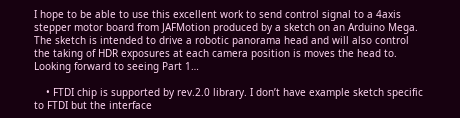I hope to be able to use this excellent work to send control signal to a 4axis stepper motor board from JAFMotion produced by a sketch on an Arduino Mega. The sketch is intended to drive a robotic panorama head and will also control the taking of HDR exposures at each camera position is moves the head to. Looking forward to seeing Part 1…

    • FTDI chip is supported by rev.2.0 library. I don’t have example sketch specific to FTDI but the interface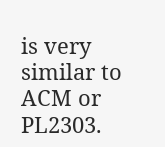is very similar to ACM or PL2303.